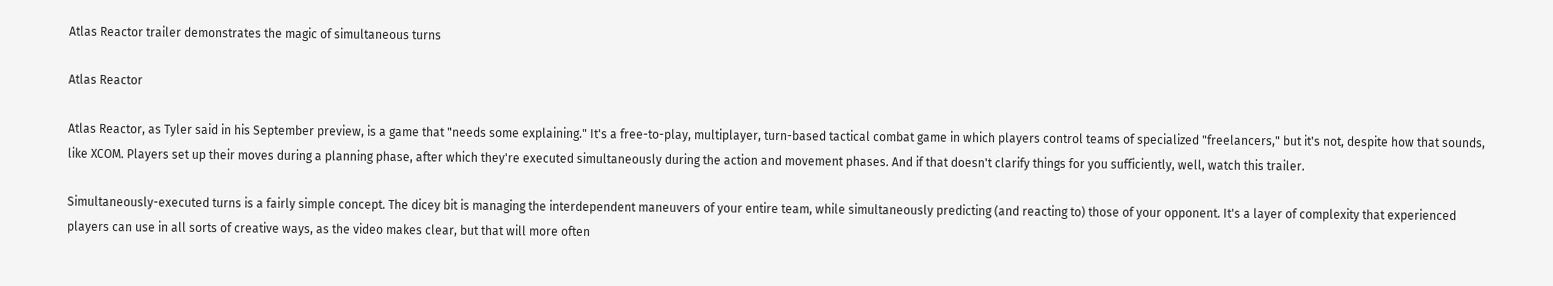Atlas Reactor trailer demonstrates the magic of simultaneous turns

Atlas Reactor

Atlas Reactor, as Tyler said in his September preview, is a game that "needs some explaining." It's a free-to-play, multiplayer, turn-based tactical combat game in which players control teams of specialized "freelancers," but it's not, despite how that sounds, like XCOM. Players set up their moves during a planning phase, after which they're executed simultaneously during the action and movement phases. And if that doesn't clarify things for you sufficiently, well, watch this trailer.

Simultaneously-executed turns is a fairly simple concept. The dicey bit is managing the interdependent maneuvers of your entire team, while simultaneously predicting (and reacting to) those of your opponent. It's a layer of complexity that experienced players can use in all sorts of creative ways, as the video makes clear, but that will more often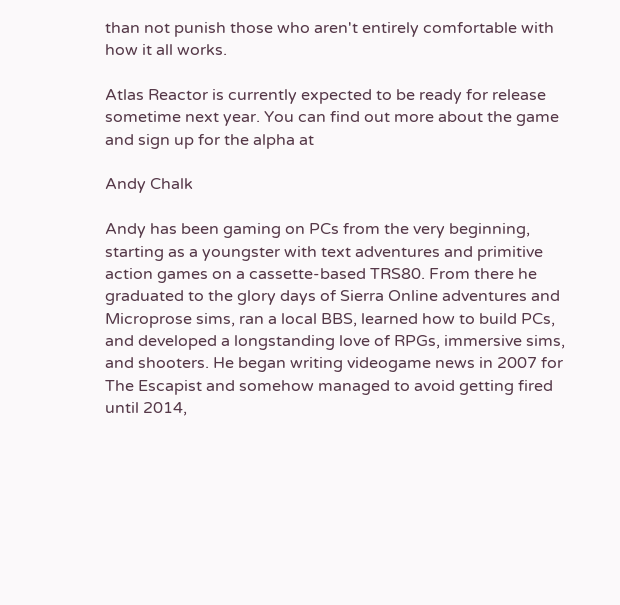than not punish those who aren't entirely comfortable with how it all works.

Atlas Reactor is currently expected to be ready for release sometime next year. You can find out more about the game and sign up for the alpha at

Andy Chalk

Andy has been gaming on PCs from the very beginning, starting as a youngster with text adventures and primitive action games on a cassette-based TRS80. From there he graduated to the glory days of Sierra Online adventures and Microprose sims, ran a local BBS, learned how to build PCs, and developed a longstanding love of RPGs, immersive sims, and shooters. He began writing videogame news in 2007 for The Escapist and somehow managed to avoid getting fired until 2014,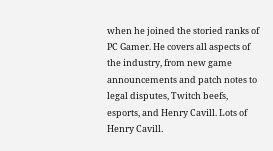when he joined the storied ranks of PC Gamer. He covers all aspects of the industry, from new game announcements and patch notes to legal disputes, Twitch beefs, esports, and Henry Cavill. Lots of Henry Cavill.